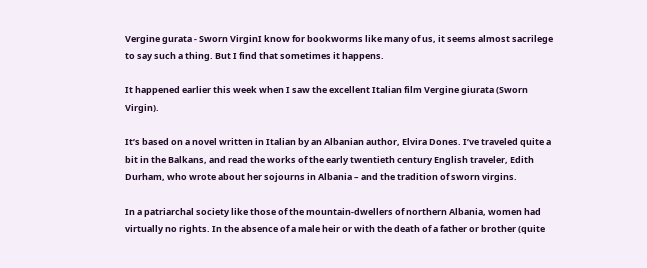Vergine gurata - Sworn VirginI know for bookworms like many of us, it seems almost sacrilege to say such a thing. But I find that sometimes it happens.

It happened earlier this week when I saw the excellent Italian film Vergine giurata (Sworn Virgin).

It’s based on a novel written in Italian by an Albanian author, Elvira Dones. I’ve traveled quite a bit in the Balkans, and read the works of the early twentieth century English traveler, Edith Durham, who wrote about her sojourns in Albania – and the tradition of sworn virgins.

In a patriarchal society like those of the mountain-dwellers of northern Albania, women had virtually no rights. In the absence of a male heir or with the death of a father or brother (quite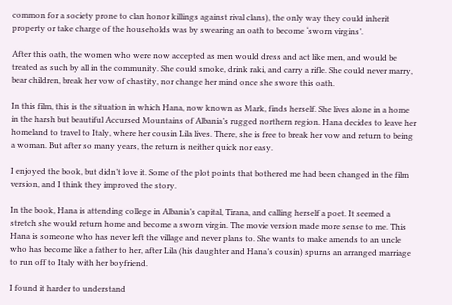common for a society prone to clan honor killings against rival clans), the only way they could inherit property or take charge of the households was by swearing an oath to become ‘sworn virgins’.

After this oath, the women who were now accepted as men would dress and act like men, and would be treated as such by all in the community. She could smoke, drink raki, and carry a rifle. She could never marry, bear children, break her vow of chastity, nor change her mind once she swore this oath.

In this film, this is the situation in which Hana, now known as Mark, finds herself. She lives alone in a home in the harsh but beautiful Accursed Mountains of Albania’s rugged northern region. Hana decides to leave her homeland to travel to Italy, where her cousin Lila lives. There, she is free to break her vow and return to being a woman. But after so many years, the return is neither quick nor easy.

I enjoyed the book, but didn’t love it. Some of the plot points that bothered me had been changed in the film version, and I think they improved the story.

In the book, Hana is attending college in Albania’s capital, Tirana, and calling herself a poet. It seemed a stretch she would return home and become a sworn virgin. The movie version made more sense to me. This Hana is someone who has never left the village and never plans to. She wants to make amends to an uncle who has become like a father to her, after Lila (his daughter and Hana’s cousin) spurns an arranged marriage to run off to Italy with her boyfriend.

I found it harder to understand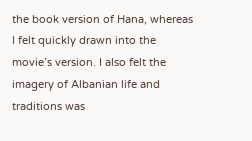the book version of Hana, whereas I felt quickly drawn into the movie’s version. I also felt the imagery of Albanian life and traditions was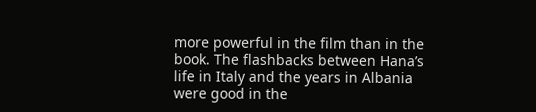more powerful in the film than in the book. The flashbacks between Hana’s life in Italy and the years in Albania were good in the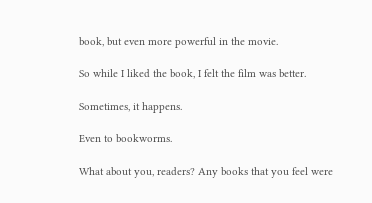book, but even more powerful in the movie.

So while I liked the book, I felt the film was better.

Sometimes, it happens.

Even to bookworms.

What about you, readers? Any books that you feel were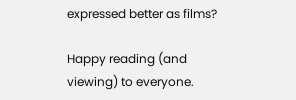expressed better as films?

Happy reading (and viewing) to everyone.